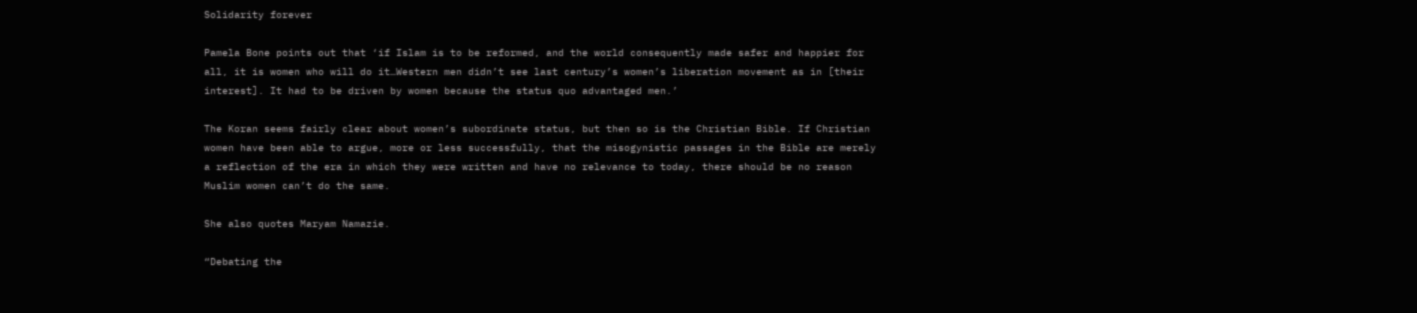Solidarity forever

Pamela Bone points out that ‘if Islam is to be reformed, and the world consequently made safer and happier for all, it is women who will do it…Western men didn’t see last century’s women’s liberation movement as in [their interest]. It had to be driven by women because the status quo advantaged men.’

The Koran seems fairly clear about women’s subordinate status, but then so is the Christian Bible. If Christian women have been able to argue, more or less successfully, that the misogynistic passages in the Bible are merely a reflection of the era in which they were written and have no relevance to today, there should be no reason Muslim women can’t do the same.

She also quotes Maryam Namazie.

“Debating the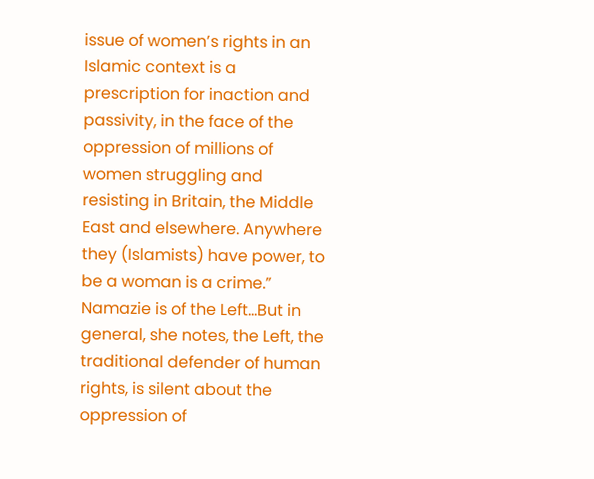issue of women’s rights in an Islamic context is a prescription for inaction and passivity, in the face of the oppression of millions of women struggling and resisting in Britain, the Middle East and elsewhere. Anywhere they (Islamists) have power, to be a woman is a crime.” Namazie is of the Left…But in general, she notes, the Left, the traditional defender of human rights, is silent about the oppression of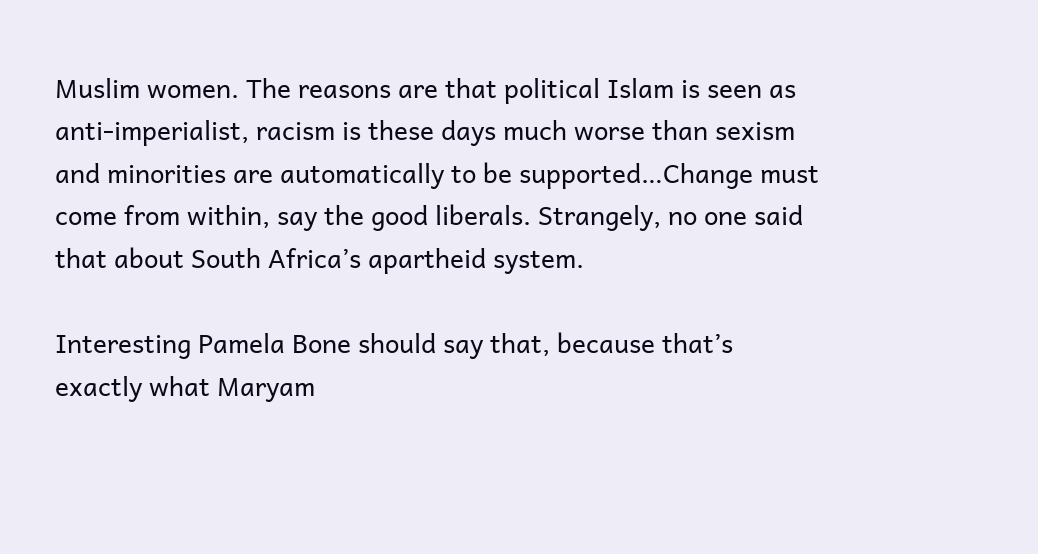Muslim women. The reasons are that political Islam is seen as anti-imperialist, racism is these days much worse than sexism and minorities are automatically to be supported…Change must come from within, say the good liberals. Strangely, no one said that about South Africa’s apartheid system.

Interesting Pamela Bone should say that, because that’s exactly what Maryam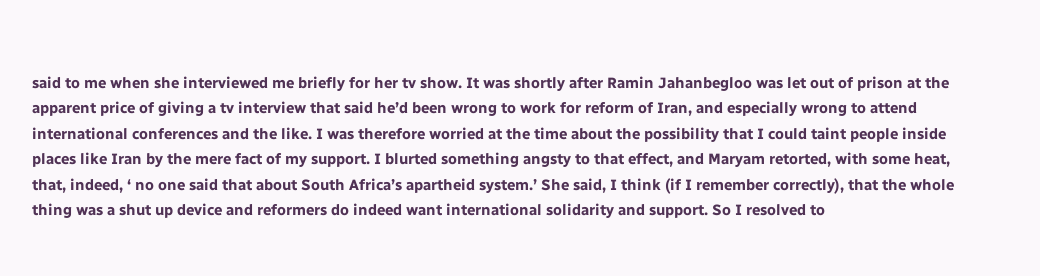said to me when she interviewed me briefly for her tv show. It was shortly after Ramin Jahanbegloo was let out of prison at the apparent price of giving a tv interview that said he’d been wrong to work for reform of Iran, and especially wrong to attend international conferences and the like. I was therefore worried at the time about the possibility that I could taint people inside places like Iran by the mere fact of my support. I blurted something angsty to that effect, and Maryam retorted, with some heat, that, indeed, ‘ no one said that about South Africa’s apartheid system.’ She said, I think (if I remember correctly), that the whole thing was a shut up device and reformers do indeed want international solidarity and support. So I resolved to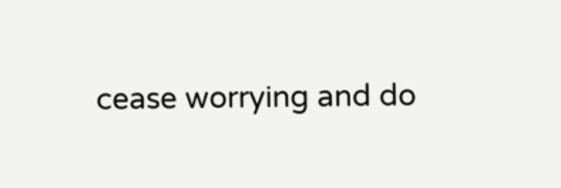cease worrying and do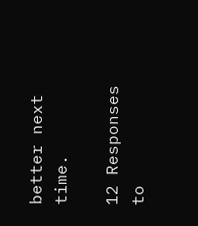better next time.

12 Responses to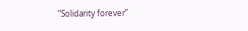“Solidarity forever”